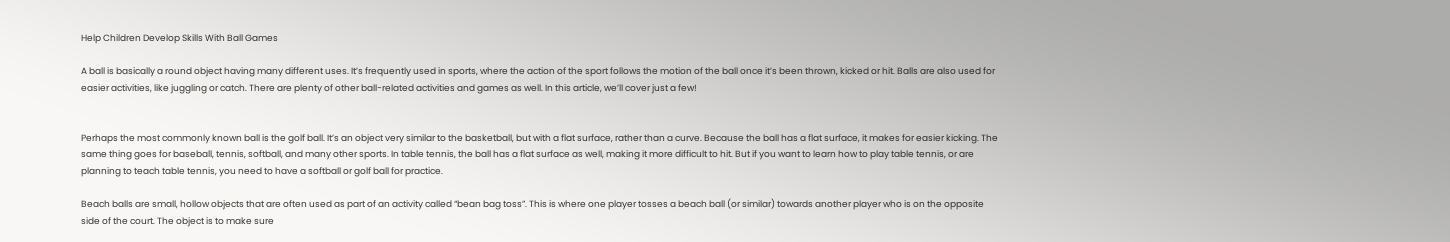Help Children Develop Skills With Ball Games

A ball is basically a round object having many different uses. It’s frequently used in sports, where the action of the sport follows the motion of the ball once it’s been thrown, kicked or hit. Balls are also used for easier activities, like juggling or catch. There are plenty of other ball-related activities and games as well. In this article, we’ll cover just a few!


Perhaps the most commonly known ball is the golf ball. It’s an object very similar to the basketball, but with a flat surface, rather than a curve. Because the ball has a flat surface, it makes for easier kicking. The same thing goes for baseball, tennis, softball, and many other sports. In table tennis, the ball has a flat surface as well, making it more difficult to hit. But if you want to learn how to play table tennis, or are planning to teach table tennis, you need to have a softball or golf ball for practice.

Beach balls are small, hollow objects that are often used as part of an activity called “bean bag toss”. This is where one player tosses a beach ball (or similar) towards another player who is on the opposite side of the court. The object is to make sure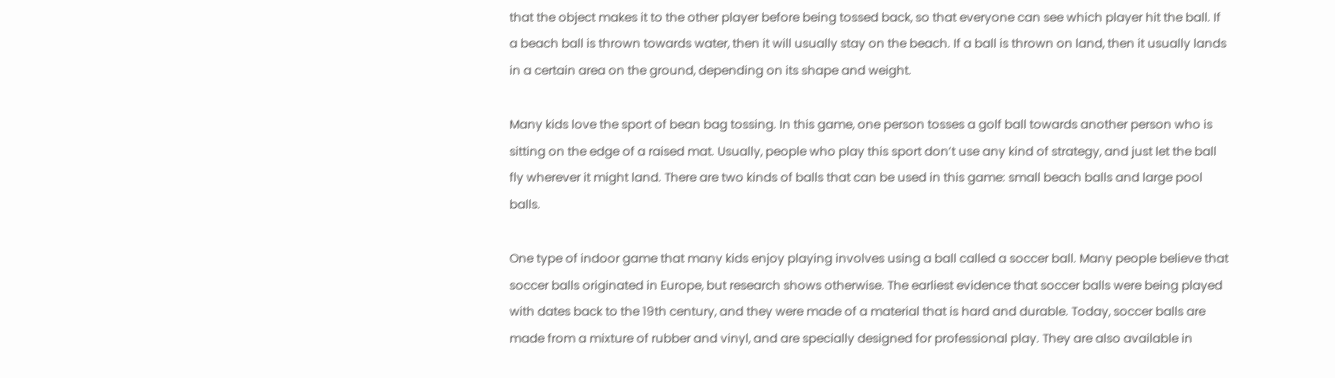that the object makes it to the other player before being tossed back, so that everyone can see which player hit the ball. If a beach ball is thrown towards water, then it will usually stay on the beach. If a ball is thrown on land, then it usually lands in a certain area on the ground, depending on its shape and weight.

Many kids love the sport of bean bag tossing. In this game, one person tosses a golf ball towards another person who is sitting on the edge of a raised mat. Usually, people who play this sport don’t use any kind of strategy, and just let the ball fly wherever it might land. There are two kinds of balls that can be used in this game: small beach balls and large pool balls.

One type of indoor game that many kids enjoy playing involves using a ball called a soccer ball. Many people believe that soccer balls originated in Europe, but research shows otherwise. The earliest evidence that soccer balls were being played with dates back to the 19th century, and they were made of a material that is hard and durable. Today, soccer balls are made from a mixture of rubber and vinyl, and are specially designed for professional play. They are also available in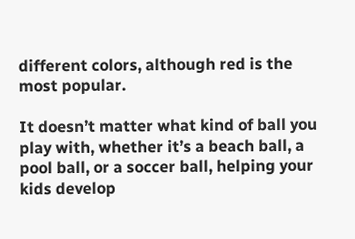different colors, although red is the most popular.

It doesn’t matter what kind of ball you play with, whether it’s a beach ball, a pool ball, or a soccer ball, helping your kids develop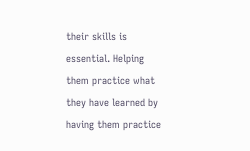their skills is essential. Helping them practice what they have learned by having them practice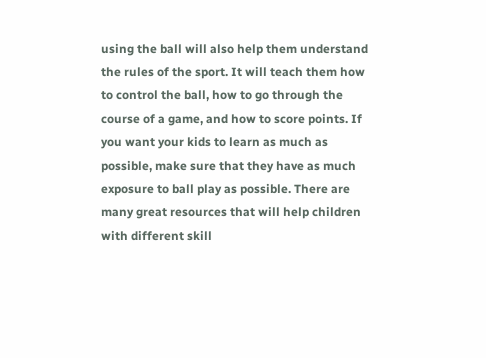using the ball will also help them understand the rules of the sport. It will teach them how to control the ball, how to go through the course of a game, and how to score points. If you want your kids to learn as much as possible, make sure that they have as much exposure to ball play as possible. There are many great resources that will help children with different skill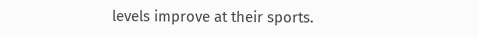levels improve at their sports.